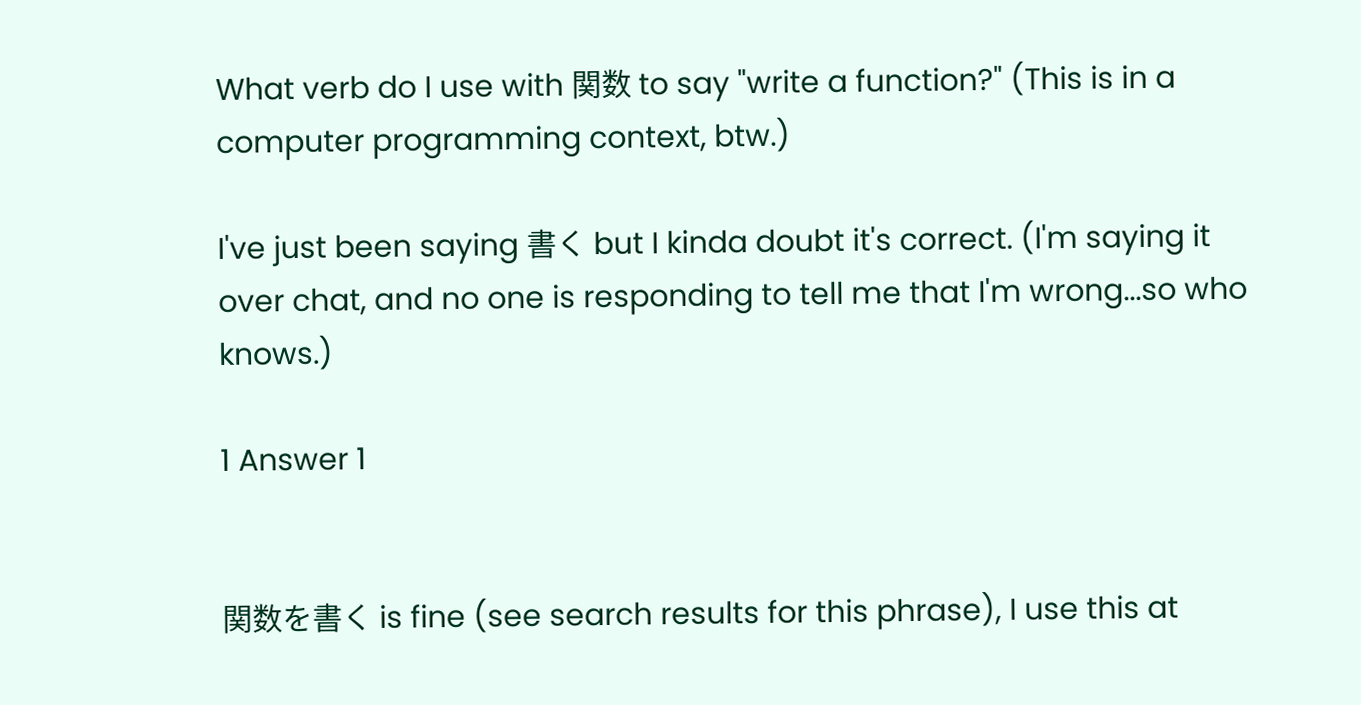What verb do I use with 関数 to say "write a function?" (This is in a computer programming context, btw.)

I've just been saying 書く but I kinda doubt it's correct. (I'm saying it over chat, and no one is responding to tell me that I'm wrong...so who knows.)

1 Answer 1


関数を書く is fine (see search results for this phrase), I use this at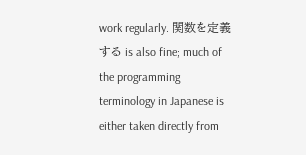work regularly. 関数を定義する is also fine; much of the programming terminology in Japanese is either taken directly from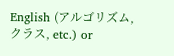English (アルゴリズム, クラス, etc.) or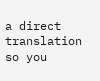a direct translation so you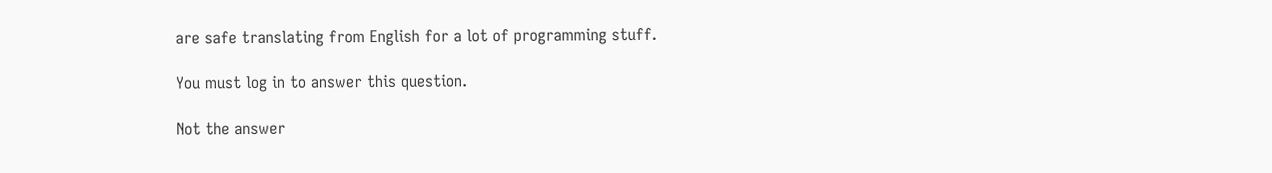are safe translating from English for a lot of programming stuff.

You must log in to answer this question.

Not the answer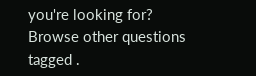you're looking for? Browse other questions tagged .